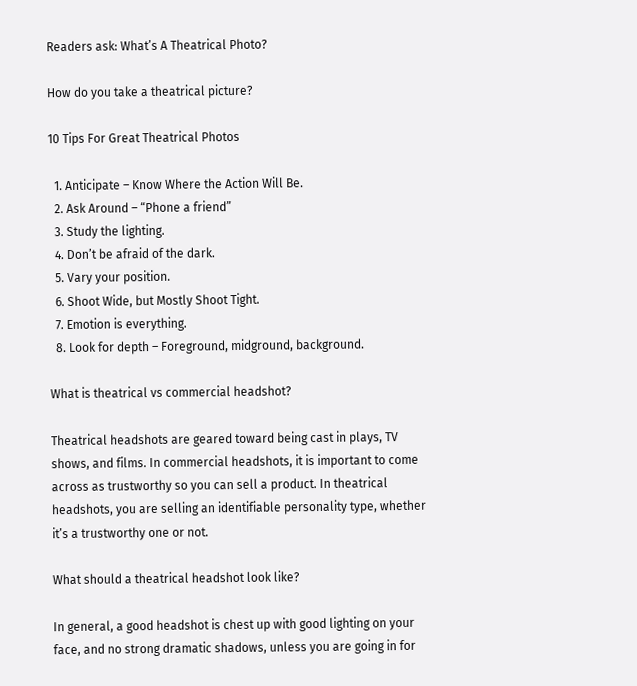Readers ask: What’s A Theatrical Photo?

How do you take a theatrical picture?

10 Tips For Great Theatrical Photos

  1. Anticipate – Know Where the Action Will Be.
  2. Ask Around – “Phone a friend”
  3. Study the lighting.
  4. Don’t be afraid of the dark.
  5. Vary your position.
  6. Shoot Wide, but Mostly Shoot Tight.
  7. Emotion is everything.
  8. Look for depth – Foreground, midground, background.

What is theatrical vs commercial headshot?

Theatrical headshots are geared toward being cast in plays, TV shows, and films. In commercial headshots, it is important to come across as trustworthy so you can sell a product. In theatrical headshots, you are selling an identifiable personality type, whether it’s a trustworthy one or not.

What should a theatrical headshot look like?

In general, a good headshot is chest up with good lighting on your face, and no strong dramatic shadows, unless you are going in for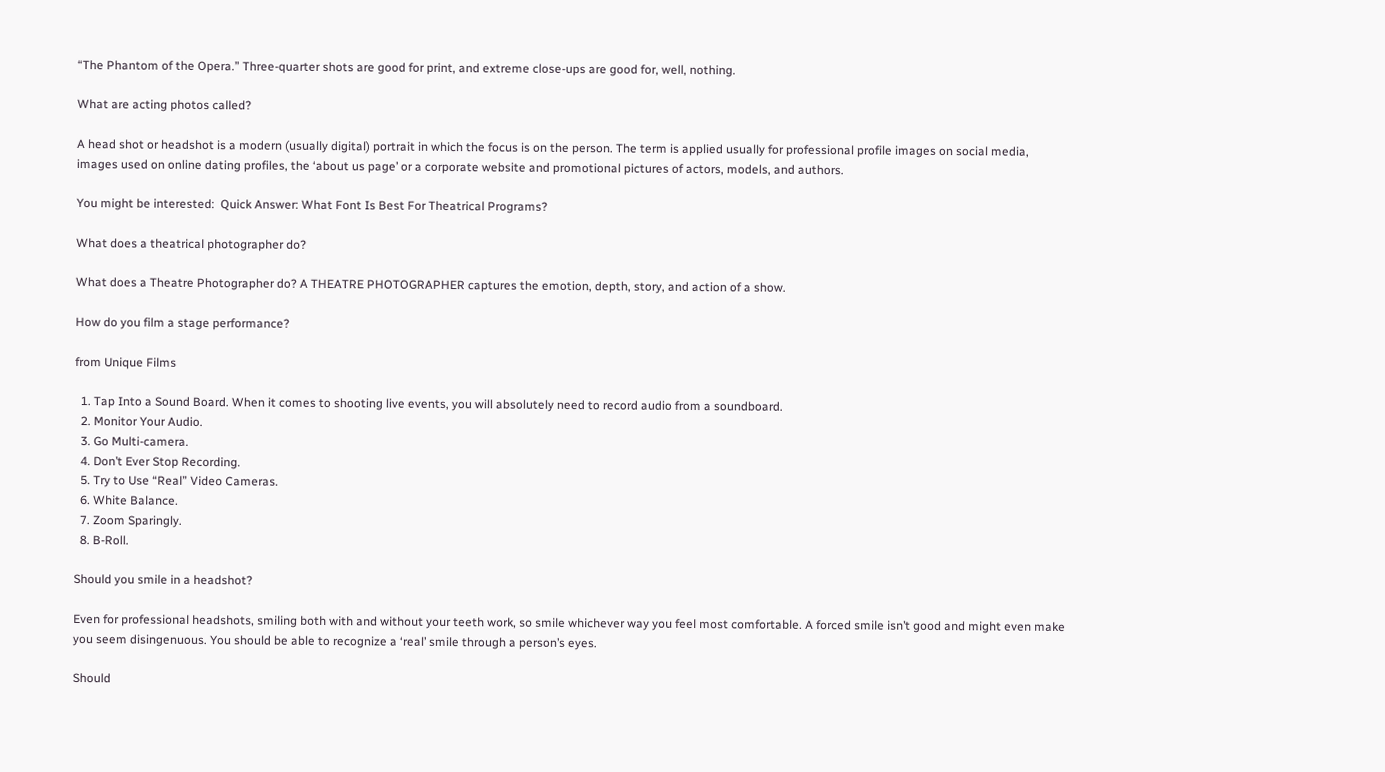“The Phantom of the Opera.” Three-quarter shots are good for print, and extreme close-ups are good for, well, nothing.

What are acting photos called?

A head shot or headshot is a modern (usually digital) portrait in which the focus is on the person. The term is applied usually for professional profile images on social media, images used on online dating profiles, the ‘about us page’ or a corporate website and promotional pictures of actors, models, and authors.

You might be interested:  Quick Answer: What Font Is Best For Theatrical Programs?

What does a theatrical photographer do?

What does a Theatre Photographer do? A THEATRE PHOTOGRAPHER captures the emotion, depth, story, and action of a show.

How do you film a stage performance?

from Unique Films

  1. Tap Into a Sound Board. When it comes to shooting live events, you will absolutely need to record audio from a soundboard.
  2. Monitor Your Audio.
  3. Go Multi-camera.
  4. Don’t Ever Stop Recording.
  5. Try to Use “Real” Video Cameras.
  6. White Balance.
  7. Zoom Sparingly.
  8. B-Roll.

Should you smile in a headshot?

Even for professional headshots, smiling both with and without your teeth work, so smile whichever way you feel most comfortable. A forced smile isn’t good and might even make you seem disingenuous. You should be able to recognize a ‘real’ smile through a person’s eyes.

Should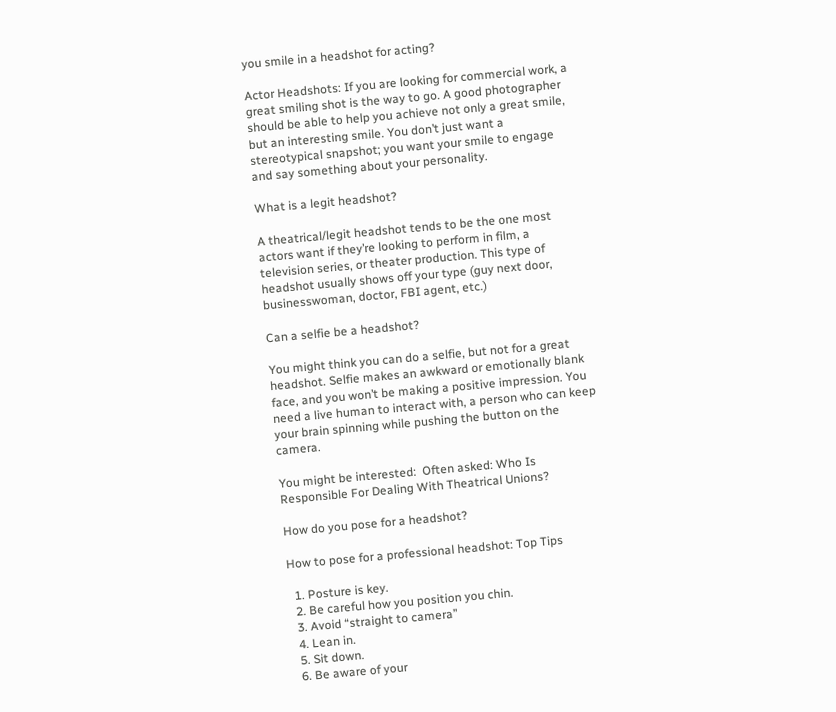you smile in a headshot for acting?

Actor Headshots: If you are looking for commercial work, a great smiling shot is the way to go. A good photographer should be able to help you achieve not only a great smile, but an interesting smile. You don’t just want a stereotypical snapshot; you want your smile to engage and say something about your personality.

What is a legit headshot?

A theatrical/legit headshot tends to be the one most actors want if they’re looking to perform in film, a television series, or theater production. This type of headshot usually shows off your type (guy next door, businesswoman, doctor, FBI agent, etc.)

Can a selfie be a headshot?

You might think you can do a selfie, but not for a great headshot. Selfie makes an awkward or emotionally blank face, and you won’t be making a positive impression. You need a live human to interact with, a person who can keep your brain spinning while pushing the button on the camera.

You might be interested:  Often asked: Who Is Responsible For Dealing With Theatrical Unions?

How do you pose for a headshot?

How to pose for a professional headshot: Top Tips

  1. Posture is key.
  2. Be careful how you position you chin.
  3. Avoid “straight to camera”
  4. Lean in.
  5. Sit down.
  6. Be aware of your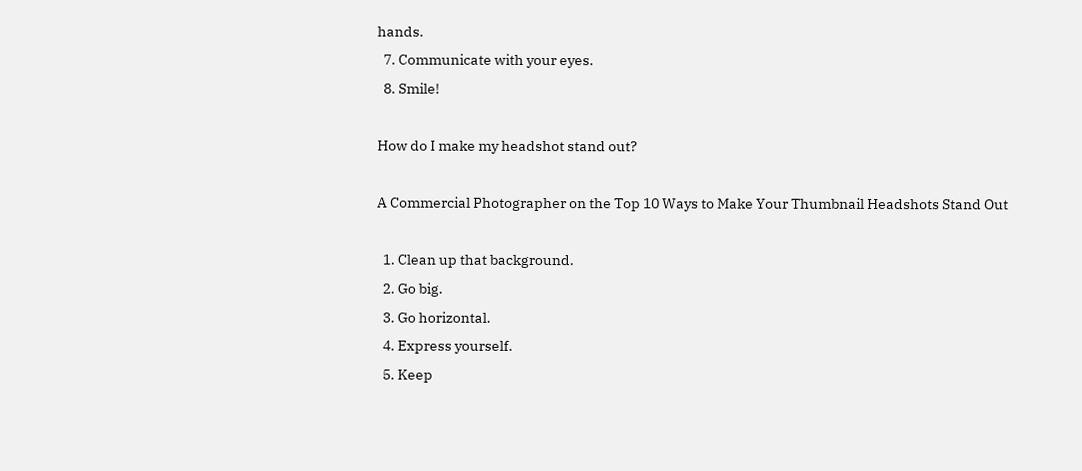hands.
  7. Communicate with your eyes.
  8. Smile!

How do I make my headshot stand out?

A Commercial Photographer on the Top 10 Ways to Make Your Thumbnail Headshots Stand Out

  1. Clean up that background.
  2. Go big.
  3. Go horizontal.
  4. Express yourself.
  5. Keep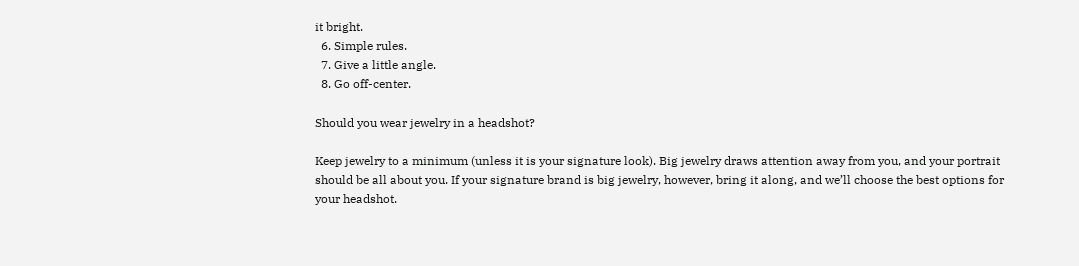it bright.
  6. Simple rules.
  7. Give a little angle.
  8. Go off-center.

Should you wear jewelry in a headshot?

Keep jewelry to a minimum (unless it is your signature look). Big jewelry draws attention away from you, and your portrait should be all about you. If your signature brand is big jewelry, however, bring it along, and we’ll choose the best options for your headshot.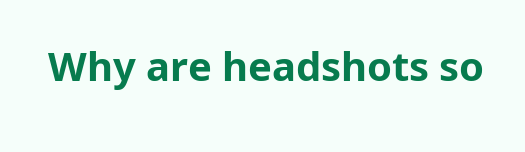Why are headshots so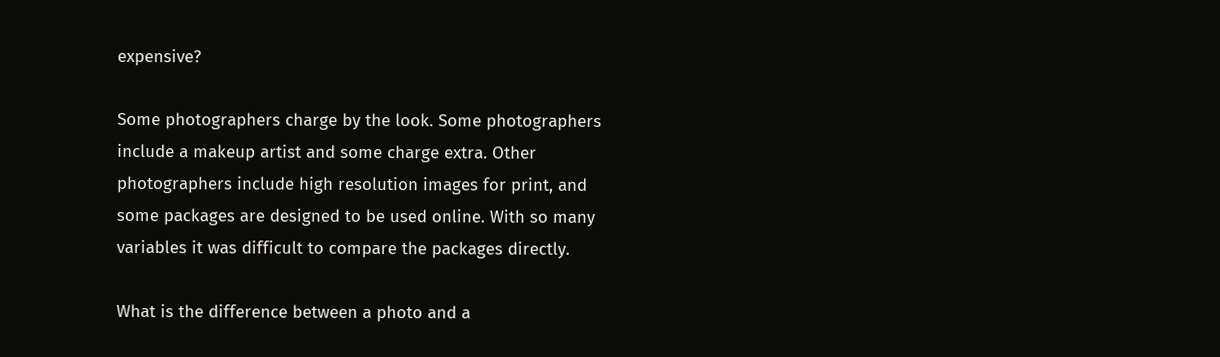expensive?

Some photographers charge by the look. Some photographers include a makeup artist and some charge extra. Other photographers include high resolution images for print, and some packages are designed to be used online. With so many variables it was difficult to compare the packages directly.

What is the difference between a photo and a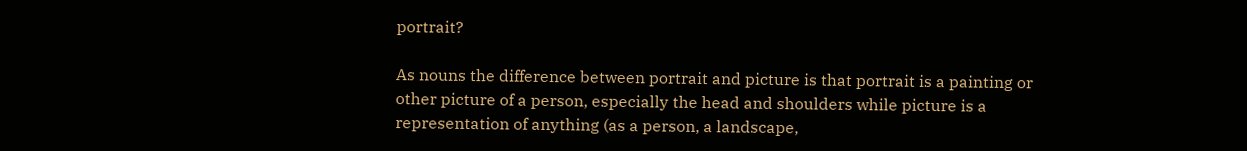portrait?

As nouns the difference between portrait and picture is that portrait is a painting or other picture of a person, especially the head and shoulders while picture is a representation of anything (as a person, a landscape,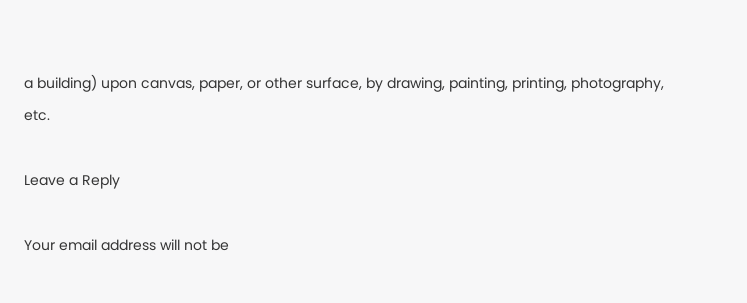a building) upon canvas, paper, or other surface, by drawing, painting, printing, photography, etc.

Leave a Reply

Your email address will not be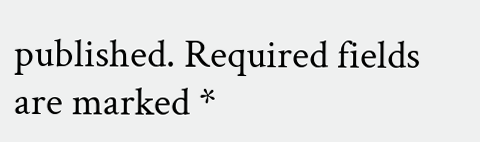published. Required fields are marked *